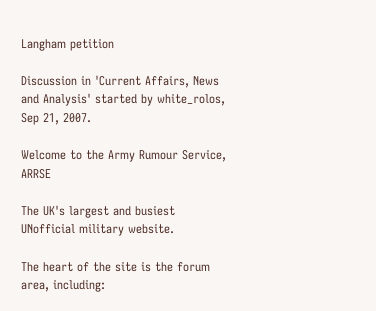Langham petition

Discussion in 'Current Affairs, News and Analysis' started by white_rolos, Sep 21, 2007.

Welcome to the Army Rumour Service, ARRSE

The UK's largest and busiest UNofficial military website.

The heart of the site is the forum area, including: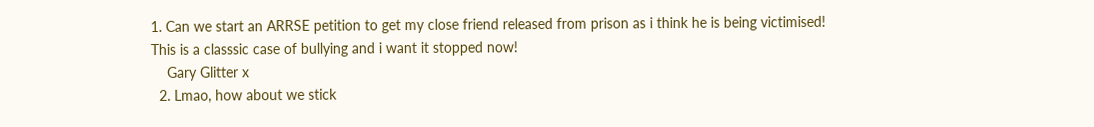1. Can we start an ARRSE petition to get my close friend released from prison as i think he is being victimised! This is a classsic case of bullying and i want it stopped now!
    Gary Glitter x
  2. Lmao, how about we stick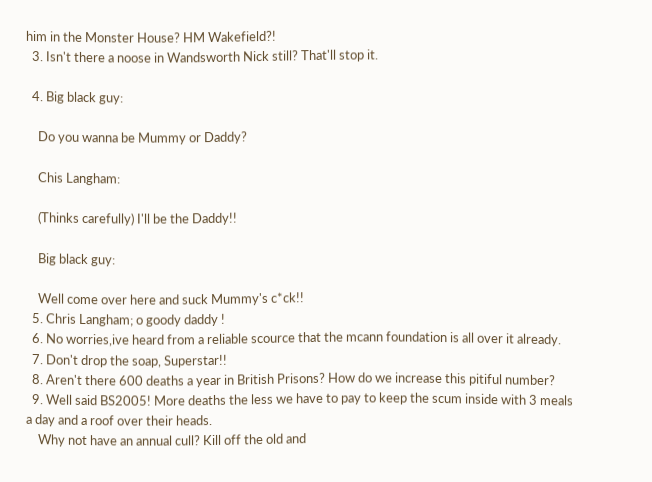him in the Monster House? HM Wakefield?!
  3. Isn't there a noose in Wandsworth Nick still? That'll stop it.

  4. Big black guy:

    Do you wanna be Mummy or Daddy?

    Chis Langham:

    (Thinks carefully) I'll be the Daddy!!

    Big black guy:

    Well come over here and suck Mummy's c*ck!!
  5. Chris Langham; o goody daddy !
  6. No worries,ive heard from a reliable scource that the mcann foundation is all over it already.
  7. Don't drop the soap, Superstar!!
  8. Aren't there 600 deaths a year in British Prisons? How do we increase this pitiful number?
  9. Well said BS2005! More deaths the less we have to pay to keep the scum inside with 3 meals a day and a roof over their heads.
    Why not have an annual cull? Kill off the old and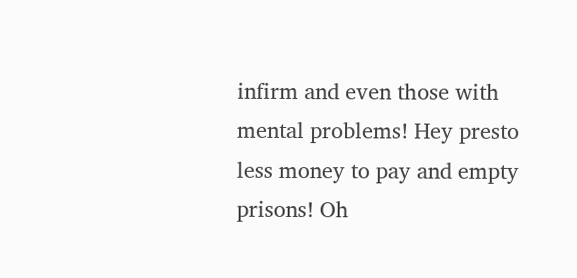infirm and even those with mental problems! Hey presto less money to pay and empty prisons! Oh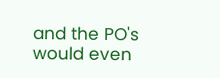and the PO's would even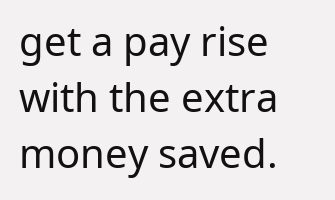get a pay rise with the extra money saved.